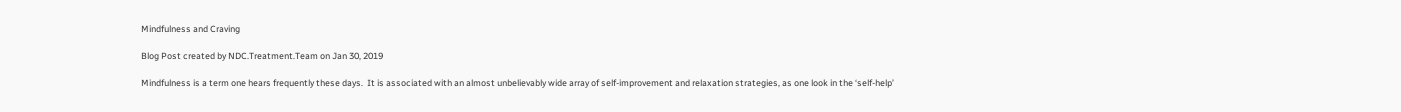Mindfulness and Craving

Blog Post created by NDC.Treatment.Team on Jan 30, 2019

Mindfulness is a term one hears frequently these days.  It is associated with an almost unbelievably wide array of self-improvement and relaxation strategies, as one look in the ‘self-help’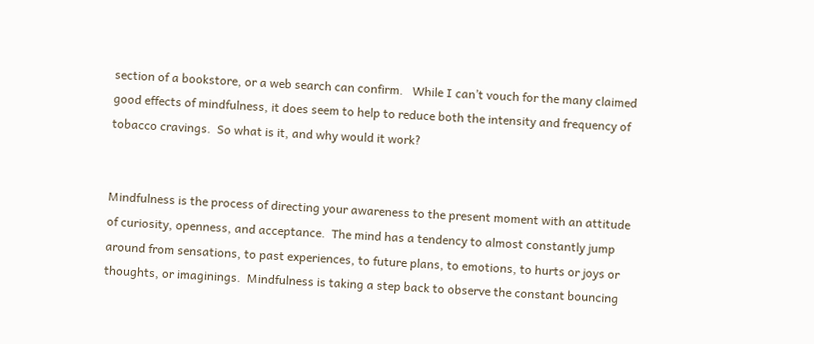section of a bookstore, or a web search can confirm.   While I can’t vouch for the many claimed good effects of mindfulness, it does seem to help to reduce both the intensity and frequency of tobacco cravings.  So what is it, and why would it work?


Mindfulness is the process of directing your awareness to the present moment with an attitude of curiosity, openness, and acceptance.  The mind has a tendency to almost constantly jump around from sensations, to past experiences, to future plans, to emotions, to hurts or joys or thoughts, or imaginings.  Mindfulness is taking a step back to observe the constant bouncing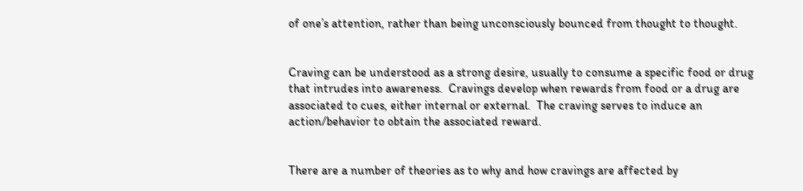of one’s attention, rather than being unconsciously bounced from thought to thought.


Craving can be understood as a strong desire, usually to consume a specific food or drug that intrudes into awareness.  Cravings develop when rewards from food or a drug are associated to cues, either internal or external.  The craving serves to induce an action/behavior to obtain the associated reward.


There are a number of theories as to why and how cravings are affected by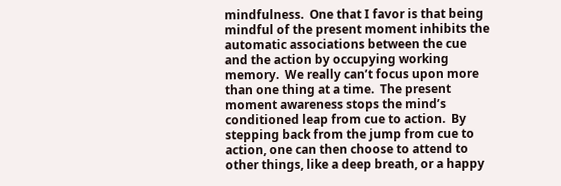mindfulness.  One that I favor is that being mindful of the present moment inhibits the automatic associations between the cue and the action by occupying working memory.  We really can’t focus upon more than one thing at a time.  The present moment awareness stops the mind’s conditioned leap from cue to action.  By stepping back from the jump from cue to action, one can then choose to attend to other things, like a deep breath, or a happy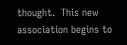thought.  This new association begins to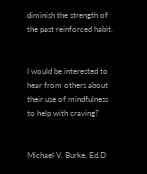diminish the strength of the past reinforced habit.


I would be interested to hear from others about their use of mindfulness to help with craving?


Michael V. Burke, Ed.D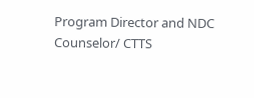Program Director and NDC Counselor/ CTTS